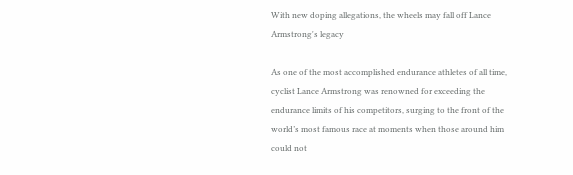With new doping allegations, the wheels may fall off Lance Armstrong's legacy

As one of the most accomplished endurance athletes of all time, cyclist Lance Armstrong was renowned for exceeding the endurance limits of his competitors, surging to the front of the world’s most famous race at moments when those around him could not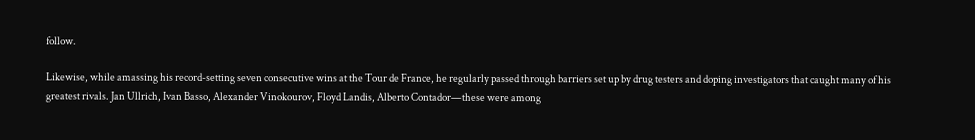follow.

Likewise, while amassing his record-setting seven consecutive wins at the Tour de France, he regularly passed through barriers set up by drug testers and doping investigators that caught many of his greatest rivals. Jan Ullrich, Ivan Basso, Alexander Vinokourov, Floyd Landis, Alberto Contador—these were among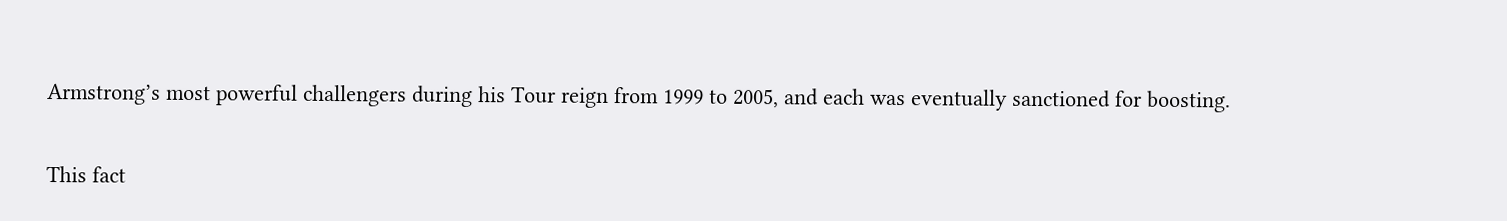Armstrong’s most powerful challengers during his Tour reign from 1999 to 2005, and each was eventually sanctioned for boosting.

This fact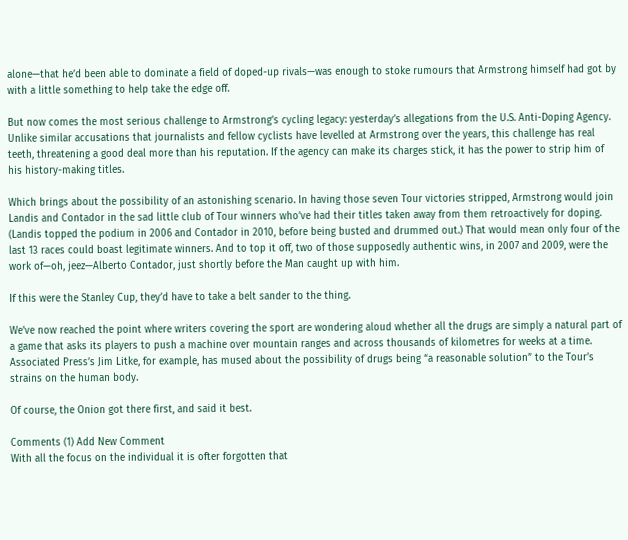alone—that he’d been able to dominate a field of doped-up rivals—was enough to stoke rumours that Armstrong himself had got by with a little something to help take the edge off.

But now comes the most serious challenge to Armstrong’s cycling legacy: yesterday’s allegations from the U.S. Anti-Doping Agency. Unlike similar accusations that journalists and fellow cyclists have levelled at Armstrong over the years, this challenge has real teeth, threatening a good deal more than his reputation. If the agency can make its charges stick, it has the power to strip him of his history-making titles.

Which brings about the possibility of an astonishing scenario. In having those seven Tour victories stripped, Armstrong would join Landis and Contador in the sad little club of Tour winners who’ve had their titles taken away from them retroactively for doping. (Landis topped the podium in 2006 and Contador in 2010, before being busted and drummed out.) That would mean only four of the last 13 races could boast legitimate winners. And to top it off, two of those supposedly authentic wins, in 2007 and 2009, were the work of—oh, jeez—Alberto Contador, just shortly before the Man caught up with him.

If this were the Stanley Cup, they’d have to take a belt sander to the thing.

We’ve now reached the point where writers covering the sport are wondering aloud whether all the drugs are simply a natural part of a game that asks its players to push a machine over mountain ranges and across thousands of kilometres for weeks at a time. Associated Press’s Jim Litke, for example, has mused about the possibility of drugs being “a reasonable solution” to the Tour’s strains on the human body.

Of course, the Onion got there first, and said it best.

Comments (1) Add New Comment
With all the focus on the individual it is ofter forgotten that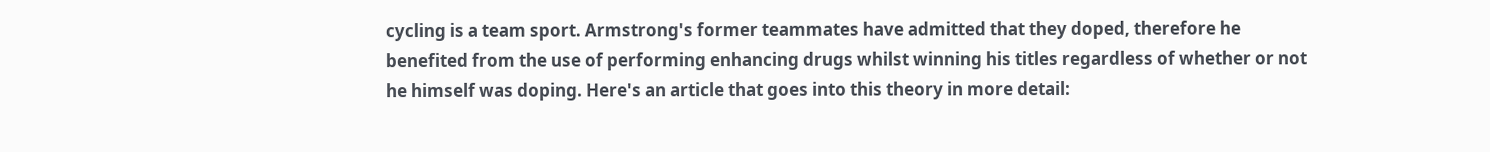cycling is a team sport. Armstrong's former teammates have admitted that they doped, therefore he benefited from the use of performing enhancing drugs whilst winning his titles regardless of whether or not he himself was doping. Here's an article that goes into this theory in more detail: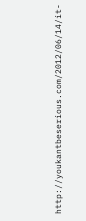http://youkantbeserious.com/2012/06/14/it-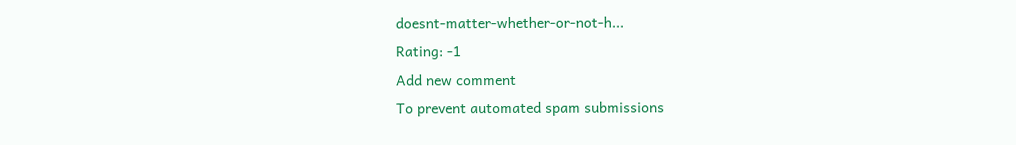doesnt-matter-whether-or-not-h...
Rating: -1
Add new comment
To prevent automated spam submissions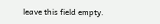leave this field empty.